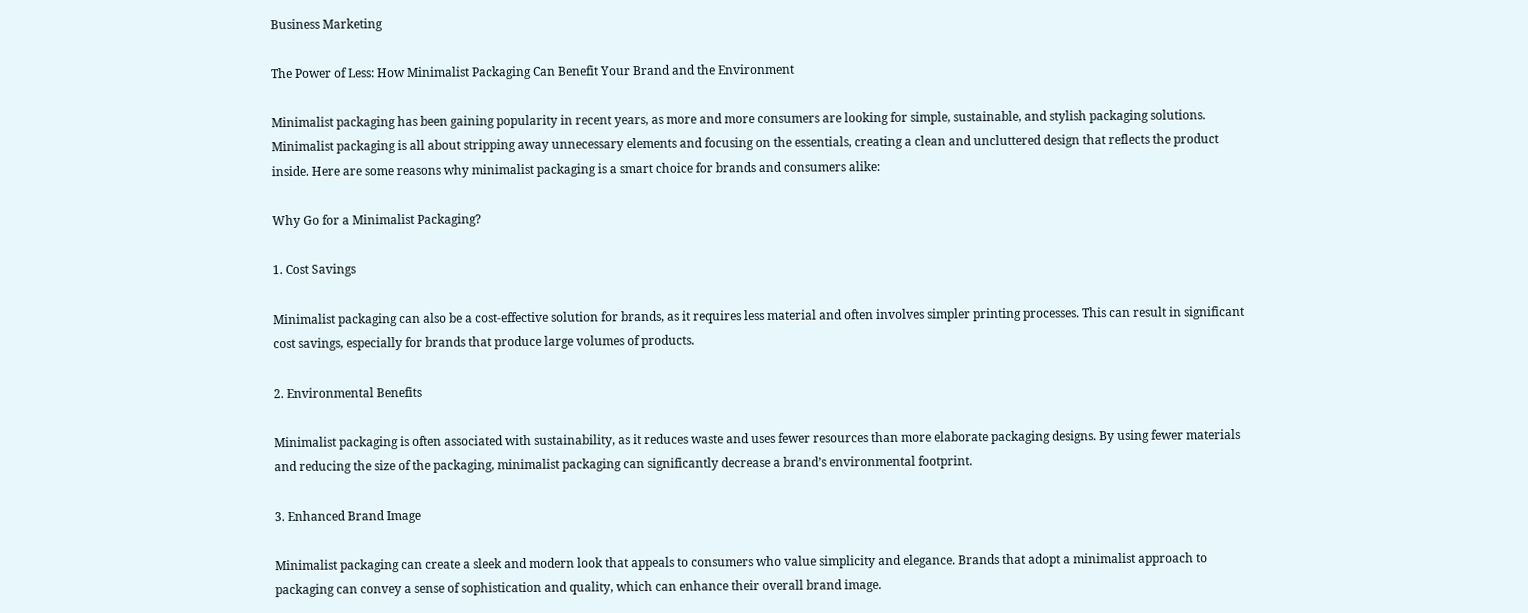Business Marketing

The Power of Less: How Minimalist Packaging Can Benefit Your Brand and the Environment

Minimalist packaging has been gaining popularity in recent years, as more and more consumers are looking for simple, sustainable, and stylish packaging solutions. Minimalist packaging is all about stripping away unnecessary elements and focusing on the essentials, creating a clean and uncluttered design that reflects the product inside. Here are some reasons why minimalist packaging is a smart choice for brands and consumers alike:

Why Go for a Minimalist Packaging?

1. Cost Savings

Minimalist packaging can also be a cost-effective solution for brands, as it requires less material and often involves simpler printing processes. This can result in significant cost savings, especially for brands that produce large volumes of products.

2. Environmental Benefits

Minimalist packaging is often associated with sustainability, as it reduces waste and uses fewer resources than more elaborate packaging designs. By using fewer materials and reducing the size of the packaging, minimalist packaging can significantly decrease a brand’s environmental footprint.

3. Enhanced Brand Image

Minimalist packaging can create a sleek and modern look that appeals to consumers who value simplicity and elegance. Brands that adopt a minimalist approach to packaging can convey a sense of sophistication and quality, which can enhance their overall brand image.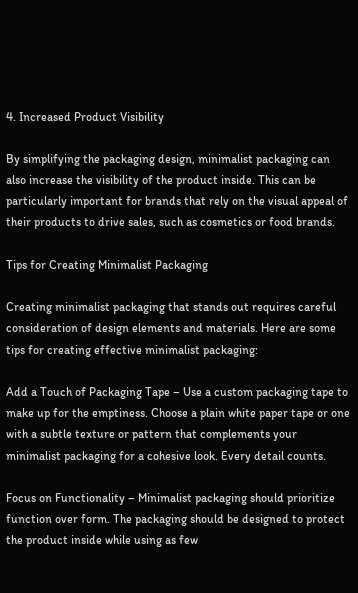4. Increased Product Visibility

By simplifying the packaging design, minimalist packaging can also increase the visibility of the product inside. This can be particularly important for brands that rely on the visual appeal of their products to drive sales, such as cosmetics or food brands.

Tips for Creating Minimalist Packaging

Creating minimalist packaging that stands out requires careful consideration of design elements and materials. Here are some tips for creating effective minimalist packaging:

Add a Touch of Packaging Tape – Use a custom packaging tape to make up for the emptiness. Choose a plain white paper tape or one with a subtle texture or pattern that complements your minimalist packaging for a cohesive look. Every detail counts.

Focus on Functionality – Minimalist packaging should prioritize function over form. The packaging should be designed to protect the product inside while using as few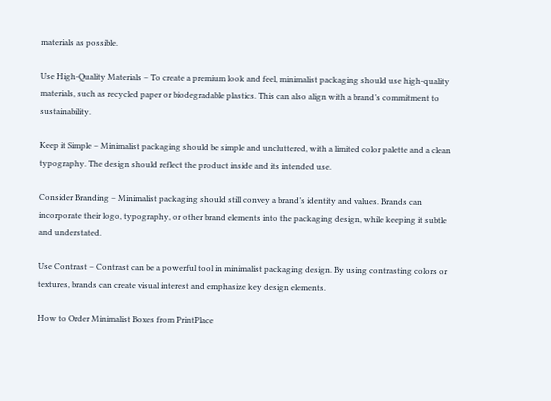materials as possible.

Use High-Quality Materials – To create a premium look and feel, minimalist packaging should use high-quality materials, such as recycled paper or biodegradable plastics. This can also align with a brand’s commitment to sustainability.

Keep it Simple – Minimalist packaging should be simple and uncluttered, with a limited color palette and a clean typography. The design should reflect the product inside and its intended use.

Consider Branding – Minimalist packaging should still convey a brand’s identity and values. Brands can incorporate their logo, typography, or other brand elements into the packaging design, while keeping it subtle and understated.

Use Contrast – Contrast can be a powerful tool in minimalist packaging design. By using contrasting colors or textures, brands can create visual interest and emphasize key design elements.

How to Order Minimalist Boxes from PrintPlace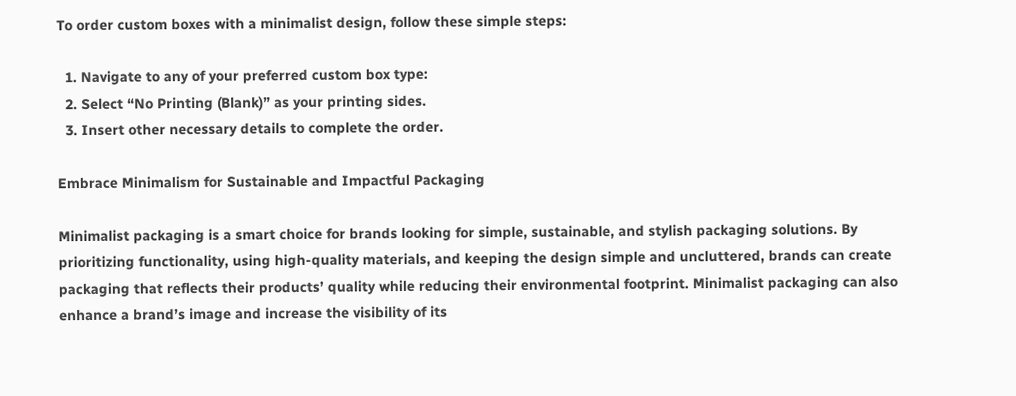To order custom boxes with a minimalist design, follow these simple steps:

  1. Navigate to any of your preferred custom box type:
  2. Select “No Printing (Blank)” as your printing sides.
  3. Insert other necessary details to complete the order.

Embrace Minimalism for Sustainable and Impactful Packaging

Minimalist packaging is a smart choice for brands looking for simple, sustainable, and stylish packaging solutions. By prioritizing functionality, using high-quality materials, and keeping the design simple and uncluttered, brands can create packaging that reflects their products’ quality while reducing their environmental footprint. Minimalist packaging can also enhance a brand’s image and increase the visibility of its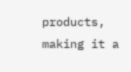products, making it a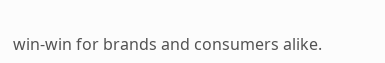win-win for brands and consumers alike.